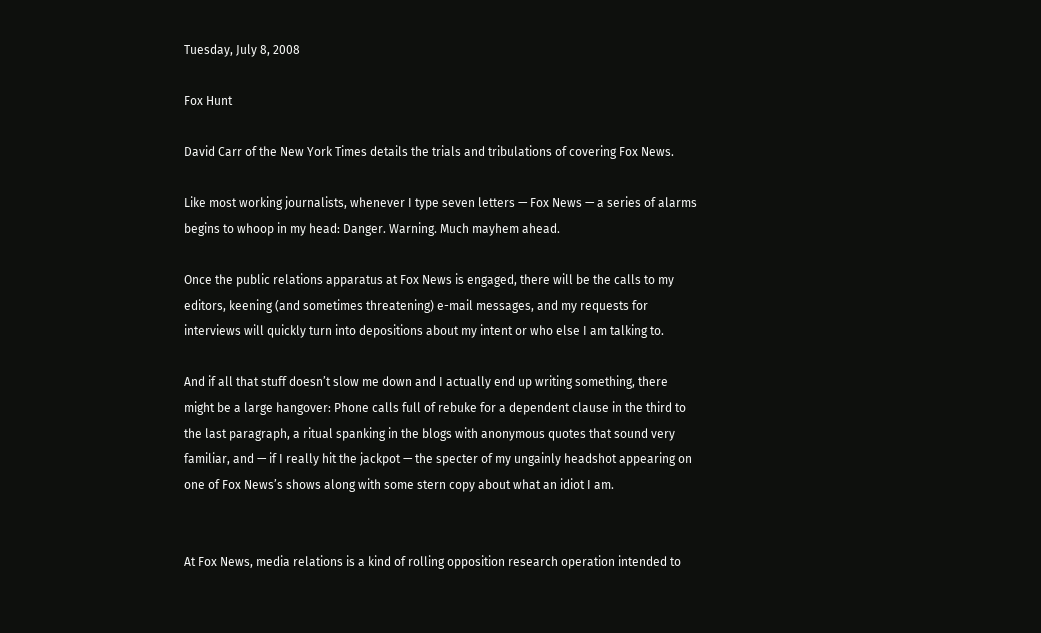Tuesday, July 8, 2008

Fox Hunt

David Carr of the New York Times details the trials and tribulations of covering Fox News.

Like most working journalists, whenever I type seven letters — Fox News — a series of alarms begins to whoop in my head: Danger. Warning. Much mayhem ahead.

Once the public relations apparatus at Fox News is engaged, there will be the calls to my editors, keening (and sometimes threatening) e-mail messages, and my requests for interviews will quickly turn into depositions about my intent or who else I am talking to.

And if all that stuff doesn’t slow me down and I actually end up writing something, there might be a large hangover: Phone calls full of rebuke for a dependent clause in the third to the last paragraph, a ritual spanking in the blogs with anonymous quotes that sound very familiar, and — if I really hit the jackpot — the specter of my ungainly headshot appearing on one of Fox News’s shows along with some stern copy about what an idiot I am.


At Fox News, media relations is a kind of rolling opposition research operation intended to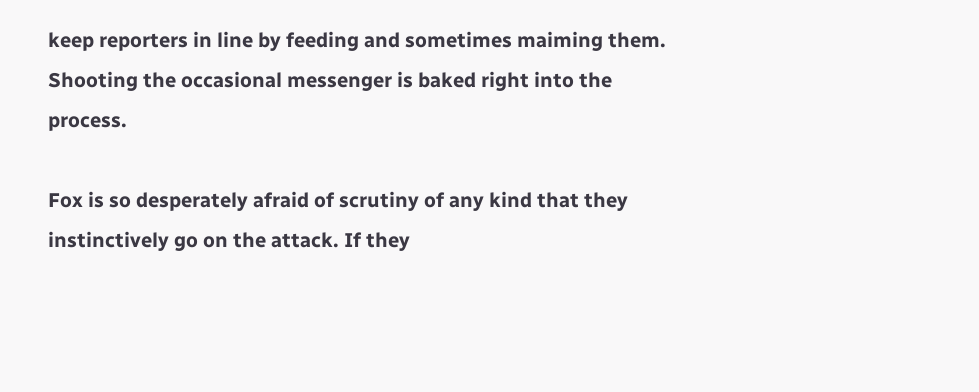keep reporters in line by feeding and sometimes maiming them. Shooting the occasional messenger is baked right into the process.

Fox is so desperately afraid of scrutiny of any kind that they instinctively go on the attack. If they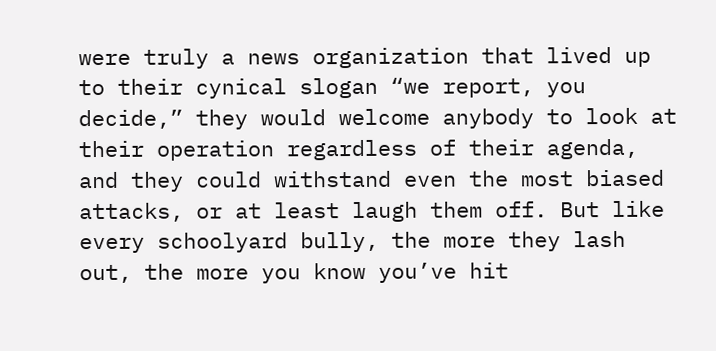were truly a news organization that lived up to their cynical slogan “we report, you decide,” they would welcome anybody to look at their operation regardless of their agenda, and they could withstand even the most biased attacks, or at least laugh them off. But like every schoolyard bully, the more they lash out, the more you know you’ve hit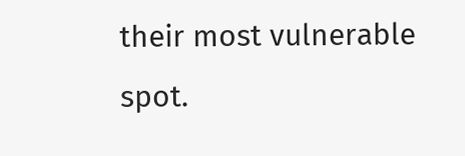their most vulnerable spot.